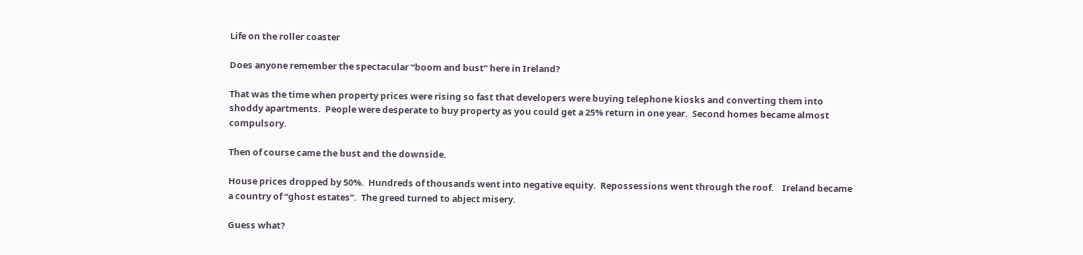Life on the roller coaster

Does anyone remember the spectacular “boom and bust” here in Ireland?

That was the time when property prices were rising so fast that developers were buying telephone kiosks and converting them into shoddy apartments.  People were desperate to buy property as you could get a 25% return in one year.  Second homes became almost compulsory.

Then of course came the bust and the downside.

House prices dropped by 50%.  Hundreds of thousands went into negative equity.  Repossessions went through the roof.    Ireland became a country of “ghost estates”.  The greed turned to abject misery.

Guess what?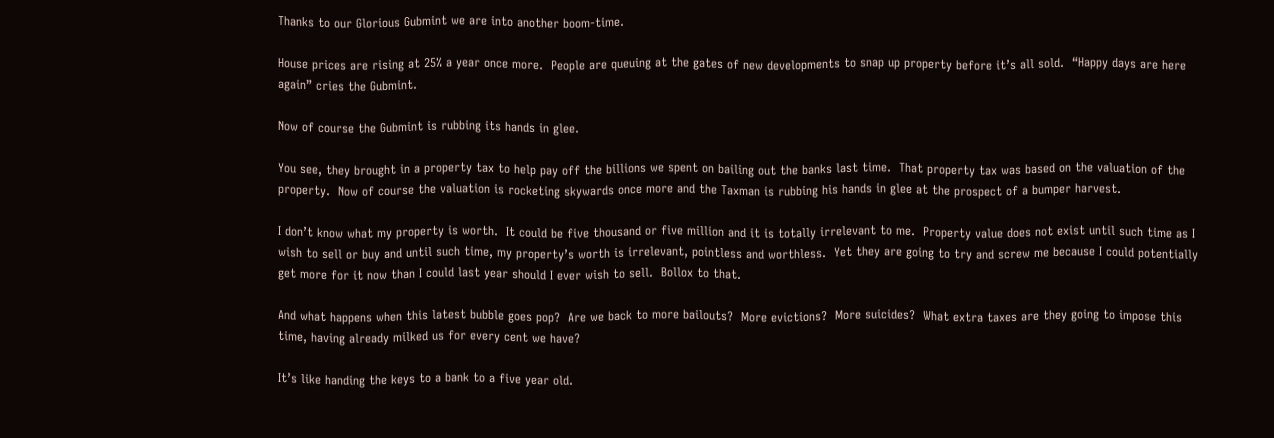Thanks to our Glorious Gubmint we are into another boom-time.

House prices are rising at 25% a year once more.  People are queuing at the gates of new developments to snap up property before it’s all sold.  “Happy days are here again” cries the Gubmint.

Now of course the Gubmint is rubbing its hands in glee.

You see, they brought in a property tax to help pay off the billions we spent on bailing out the banks last time.  That property tax was based on the valuation of the property.  Now of course the valuation is rocketing skywards once more and the Taxman is rubbing his hands in glee at the prospect of a bumper harvest.

I don’t know what my property is worth.  It could be five thousand or five million and it is totally irrelevant to me.  Property value does not exist until such time as I wish to sell or buy and until such time, my property’s worth is irrelevant, pointless and worthless.  Yet they are going to try and screw me because I could potentially get more for it now than I could last year should I ever wish to sell.  Bollox to that.

And what happens when this latest bubble goes pop?  Are we back to more bailouts?  More evictions?  More suicides?  What extra taxes are they going to impose this time, having already milked us for every cent we have?

It’s like handing the keys to a bank to a five year old.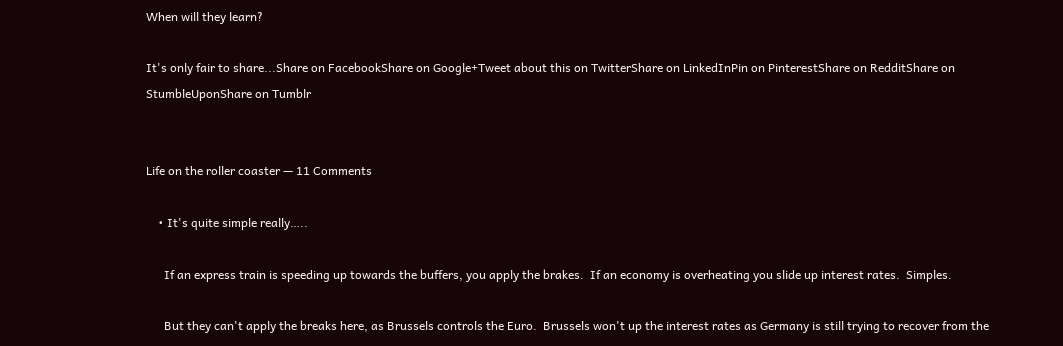When will they learn?

It's only fair to share...Share on FacebookShare on Google+Tweet about this on TwitterShare on LinkedInPin on PinterestShare on RedditShare on StumbleUponShare on Tumblr


Life on the roller coaster — 11 Comments

    • It's quite simple really…..

      If an express train is speeding up towards the buffers, you apply the brakes.  If an economy is overheating you slide up interest rates.  Simples.

      But they can't apply the breaks here, as Brussels controls the Euro.  Brussels won't up the interest rates as Germany is still trying to recover from the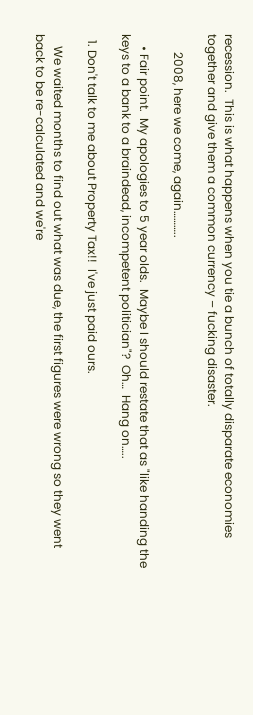recession.  This is what happens when you tie a bunch of totally disparate economies together and give them a common currency – fucking disaster.

      2008, here we come, again………..

    • Fair point.  My apologies to 5 year olds.  Maybe I should restate that as "like handing the keys to a bank to a braindead, incompetent politician"?  Oh…  Hang on…..

  1. Don't talk to me about Property Tax!!  I've just paid ours.

    We waited months to find out what was due, the first figures were wrong so they went back to be re-calculated and we're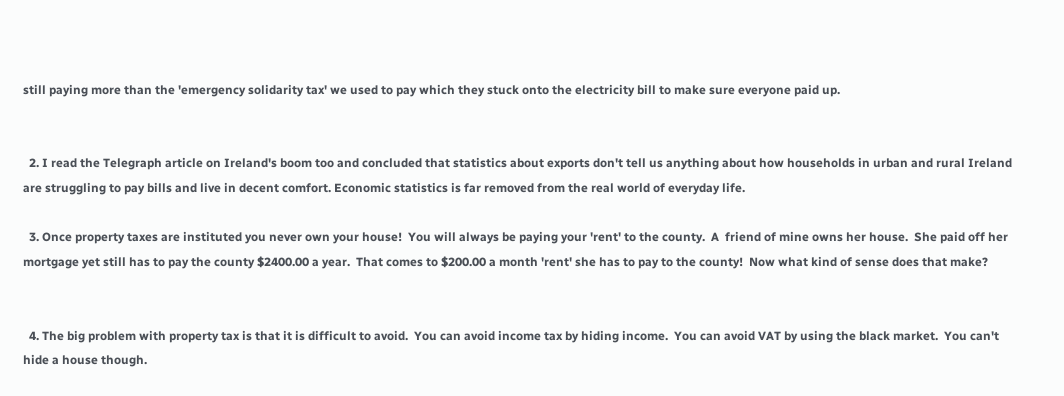still paying more than the 'emergency solidarity tax' we used to pay which they stuck onto the electricity bill to make sure everyone paid up.


  2. I read the Telegraph article on Ireland's boom too and concluded that statistics about exports don't tell us anything about how households in urban and rural Ireland are struggling to pay bills and live in decent comfort. Economic statistics is far removed from the real world of everyday life.

  3. Once property taxes are instituted you never own your house!  You will always be paying your 'rent' to the county.  A  friend of mine owns her house.  She paid off her mortgage yet still has to pay the county $2400.00 a year.  That comes to $200.00 a month 'rent' she has to pay to the county!  Now what kind of sense does that make?


  4. The big problem with property tax is that it is difficult to avoid.  You can avoid income tax by hiding income.  You can avoid VAT by using the black market.  You can't hide a house though.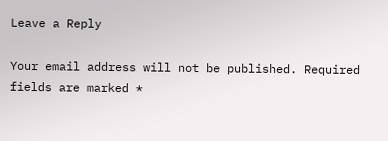Leave a Reply

Your email address will not be published. Required fields are marked *